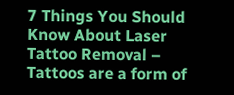7 Things You Should Know About Laser Tattoo Removal – Tattoos are a form of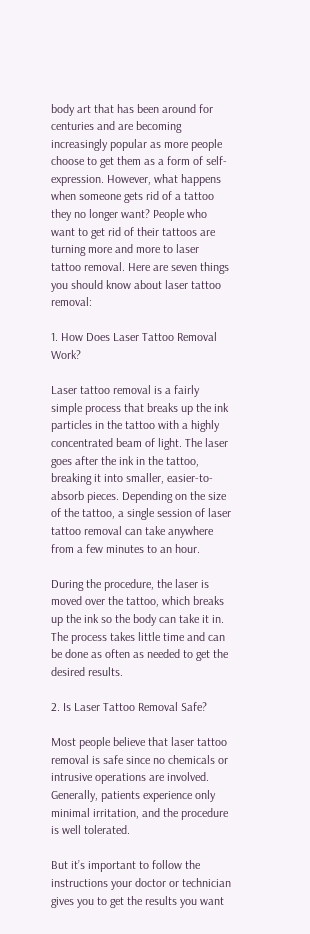body art that has been around for centuries and are becoming increasingly popular as more people choose to get them as a form of self-expression. However, what happens when someone gets rid of a tattoo they no longer want? People who want to get rid of their tattoos are turning more and more to laser tattoo removal. Here are seven things you should know about laser tattoo removal:

1. How Does Laser Tattoo Removal Work?

Laser tattoo removal is a fairly simple process that breaks up the ink particles in the tattoo with a highly concentrated beam of light. The laser goes after the ink in the tattoo, breaking it into smaller, easier-to-absorb pieces. Depending on the size of the tattoo, a single session of laser tattoo removal can take anywhere from a few minutes to an hour.

During the procedure, the laser is moved over the tattoo, which breaks up the ink so the body can take it in. The process takes little time and can be done as often as needed to get the desired results.

2. Is Laser Tattoo Removal Safe?

Most people believe that laser tattoo removal is safe since no chemicals or intrusive operations are involved. Generally, patients experience only minimal irritation, and the procedure is well tolerated.

But it’s important to follow the instructions your doctor or technician gives you to get the results you want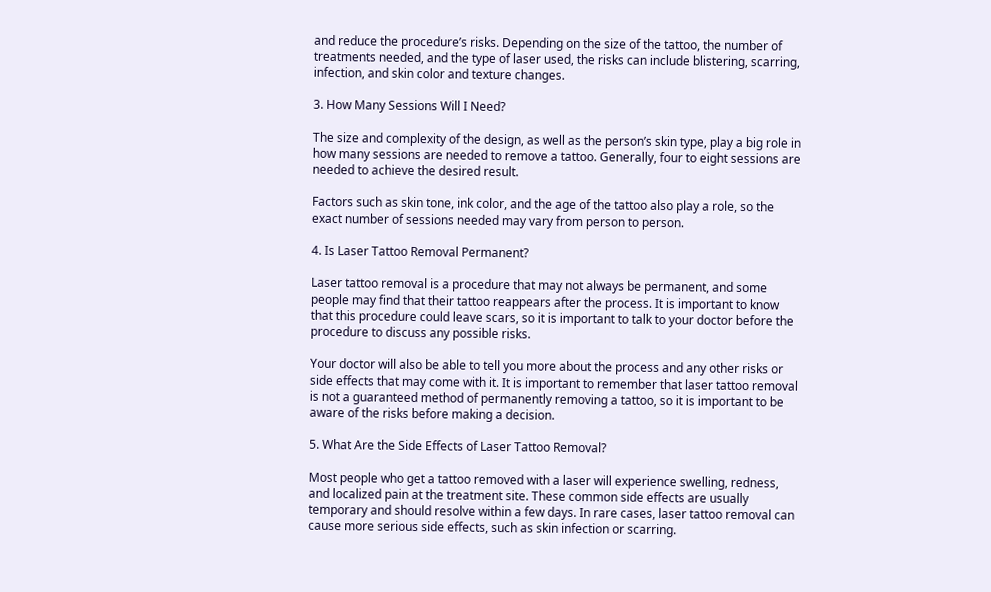and reduce the procedure’s risks. Depending on the size of the tattoo, the number of treatments needed, and the type of laser used, the risks can include blistering, scarring, infection, and skin color and texture changes.

3. How Many Sessions Will I Need?

The size and complexity of the design, as well as the person’s skin type, play a big role in how many sessions are needed to remove a tattoo. Generally, four to eight sessions are needed to achieve the desired result.

Factors such as skin tone, ink color, and the age of the tattoo also play a role, so the exact number of sessions needed may vary from person to person.

4. Is Laser Tattoo Removal Permanent?

Laser tattoo removal is a procedure that may not always be permanent, and some people may find that their tattoo reappears after the process. It is important to know that this procedure could leave scars, so it is important to talk to your doctor before the procedure to discuss any possible risks.

Your doctor will also be able to tell you more about the process and any other risks or side effects that may come with it. It is important to remember that laser tattoo removal is not a guaranteed method of permanently removing a tattoo, so it is important to be aware of the risks before making a decision.

5. What Are the Side Effects of Laser Tattoo Removal?

Most people who get a tattoo removed with a laser will experience swelling, redness, and localized pain at the treatment site. These common side effects are usually temporary and should resolve within a few days. In rare cases, laser tattoo removal can cause more serious side effects, such as skin infection or scarring.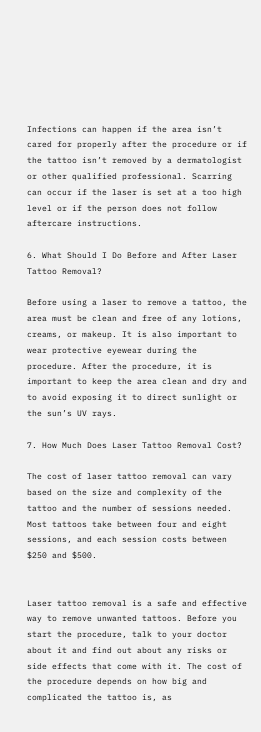Infections can happen if the area isn’t cared for properly after the procedure or if the tattoo isn’t removed by a dermatologist or other qualified professional. Scarring can occur if the laser is set at a too high level or if the person does not follow aftercare instructions.

6. What Should I Do Before and After Laser Tattoo Removal?

Before using a laser to remove a tattoo, the area must be clean and free of any lotions, creams, or makeup. It is also important to wear protective eyewear during the procedure. After the procedure, it is important to keep the area clean and dry and to avoid exposing it to direct sunlight or the sun’s UV rays.

7. How Much Does Laser Tattoo Removal Cost?

The cost of laser tattoo removal can vary based on the size and complexity of the tattoo and the number of sessions needed. Most tattoos take between four and eight sessions, and each session costs between $250 and $500.


Laser tattoo removal is a safe and effective way to remove unwanted tattoos. Before you start the procedure, talk to your doctor about it and find out about any risks or side effects that come with it. The cost of the procedure depends on how big and complicated the tattoo is, as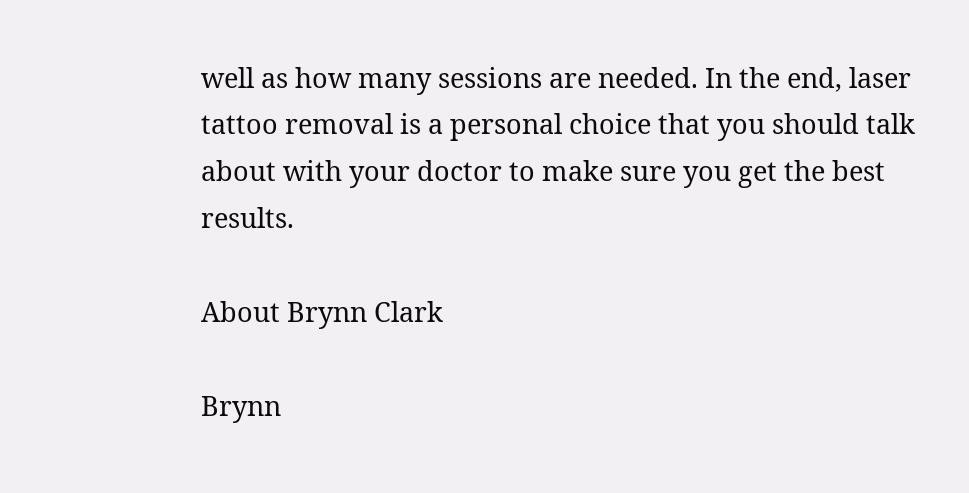well as how many sessions are needed. In the end, laser tattoo removal is a personal choice that you should talk about with your doctor to make sure you get the best results.

About Brynn Clark

Brynn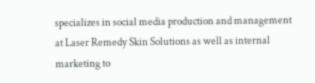specializes in social media production and management at Laser Remedy Skin Solutions as well as internal marketing to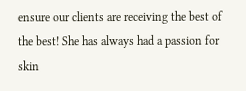ensure our clients are receiving the best of the best! She has always had a passion for skin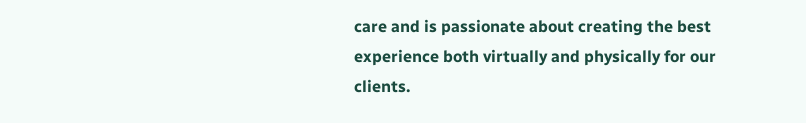care and is passionate about creating the best experience both virtually and physically for our clients.